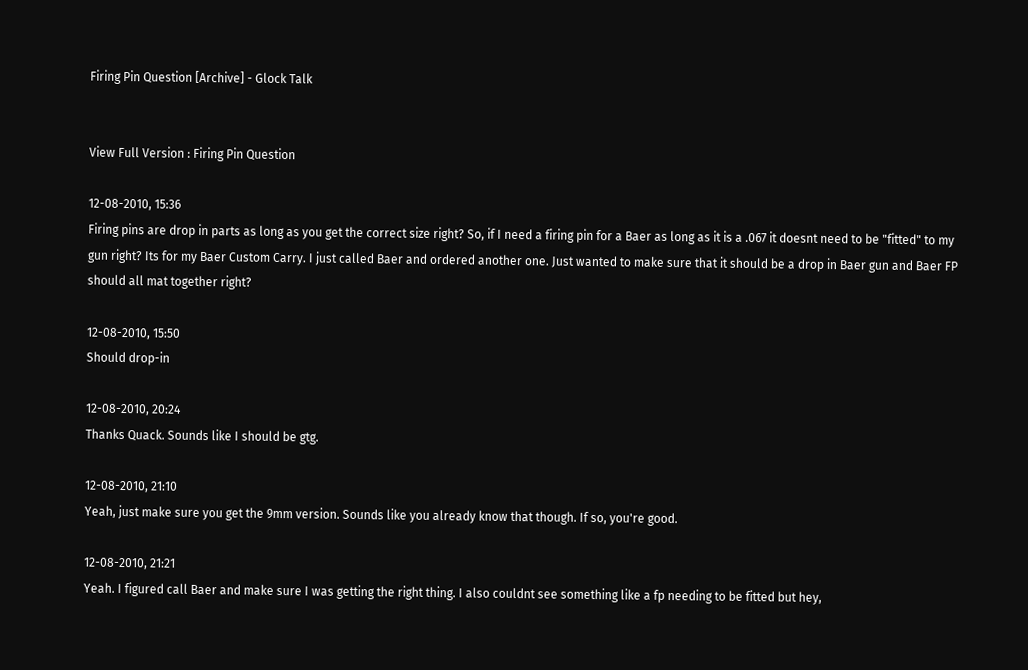Firing Pin Question [Archive] - Glock Talk


View Full Version : Firing Pin Question

12-08-2010, 15:36
Firing pins are drop in parts as long as you get the correct size right? So, if I need a firing pin for a Baer as long as it is a .067 it doesnt need to be "fitted" to my gun right? Its for my Baer Custom Carry. I just called Baer and ordered another one. Just wanted to make sure that it should be a drop in Baer gun and Baer FP should all mat together right?

12-08-2010, 15:50
Should drop-in

12-08-2010, 20:24
Thanks Quack. Sounds like I should be gtg.

12-08-2010, 21:10
Yeah, just make sure you get the 9mm version. Sounds like you already know that though. If so, you're good.

12-08-2010, 21:21
Yeah. I figured call Baer and make sure I was getting the right thing. I also couldnt see something like a fp needing to be fitted but hey,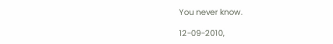You never know.

12-09-2010,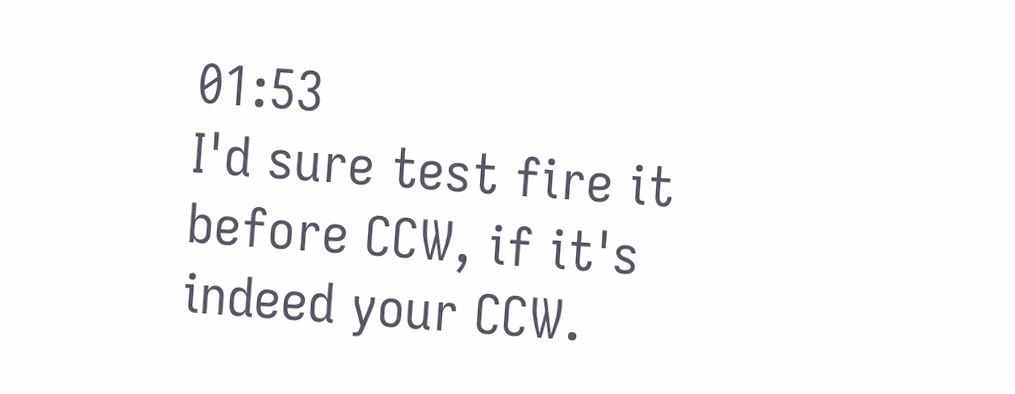01:53
I'd sure test fire it before CCW, if it's indeed your CCW.